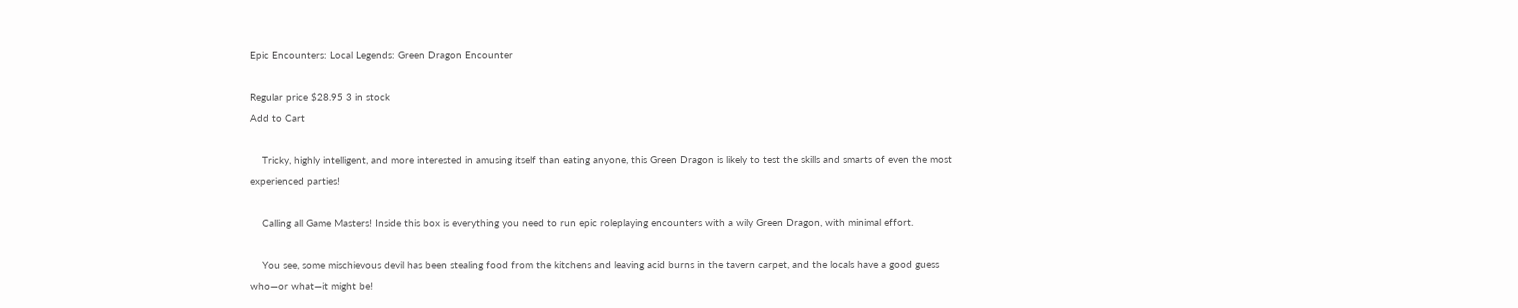Epic Encounters: Local Legends: Green Dragon Encounter

Regular price $28.95 3 in stock
Add to Cart

    Tricky, highly intelligent, and more interested in amusing itself than eating anyone, this Green Dragon is likely to test the skills and smarts of even the most experienced parties!

    Calling all Game Masters! Inside this box is everything you need to run epic roleplaying encounters with a wily Green Dragon, with minimal effort.

    You see, some mischievous devil has been stealing food from the kitchens and leaving acid burns in the tavern carpet, and the locals have a good guess who—or what—it might be!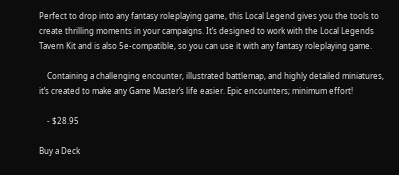Perfect to drop into any fantasy roleplaying game, this Local Legend gives you the tools to create thrilling moments in your campaigns. It’s designed to work with the Local Legends Tavern Kit and is also 5e-compatible, so you can use it with any fantasy roleplaying game.

    Containing a challenging encounter, illustrated battlemap, and highly detailed miniatures, it’s created to make any Game Master’s life easier. Epic encounters; minimum effort!

    - $28.95

Buy a Deck